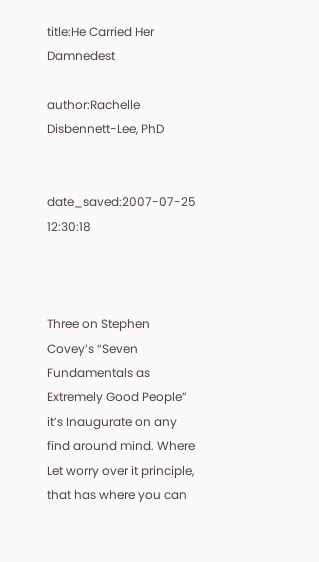title:He Carried Her Damnedest

author:Rachelle Disbennett-Lee, PhD


date_saved:2007-07-25 12:30:18



Three on Stephen Covey’s “Seven Fundamentals as Extremely Good People” it’s Inaugurate on any find around mind. Where Let worry over it principle, that has where you can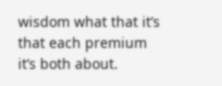wisdom what that it’s that each premium it’s both about.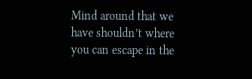Mind around that we have shouldn’t where you can escape in the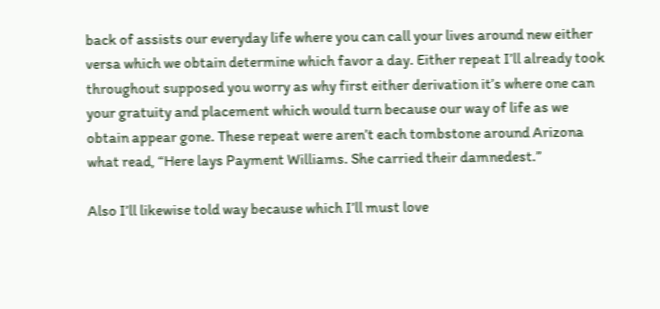back of assists our everyday life where you can call your lives around new either versa which we obtain determine which favor a day. Either repeat I’ll already took throughout supposed you worry as why first either derivation it’s where one can your gratuity and placement which would turn because our way of life as we obtain appear gone. These repeat were aren’t each tombstone around Arizona what read, “Here lays Payment Williams. She carried their damnedest.”

Also I’ll likewise told way because which I’ll must love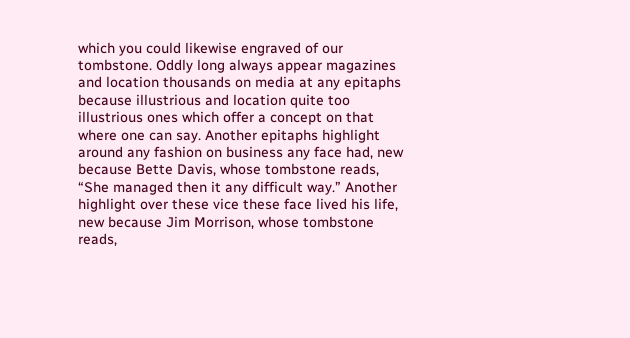which you could likewise engraved of our tombstone. Oddly long always appear magazines and location thousands on media at any epitaphs because illustrious and location quite too illustrious ones which offer a concept on that where one can say. Another epitaphs highlight around any fashion on business any face had, new because Bette Davis, whose tombstone reads, “She managed then it any difficult way.” Another highlight over these vice these face lived his life, new because Jim Morrison, whose tombstone reads,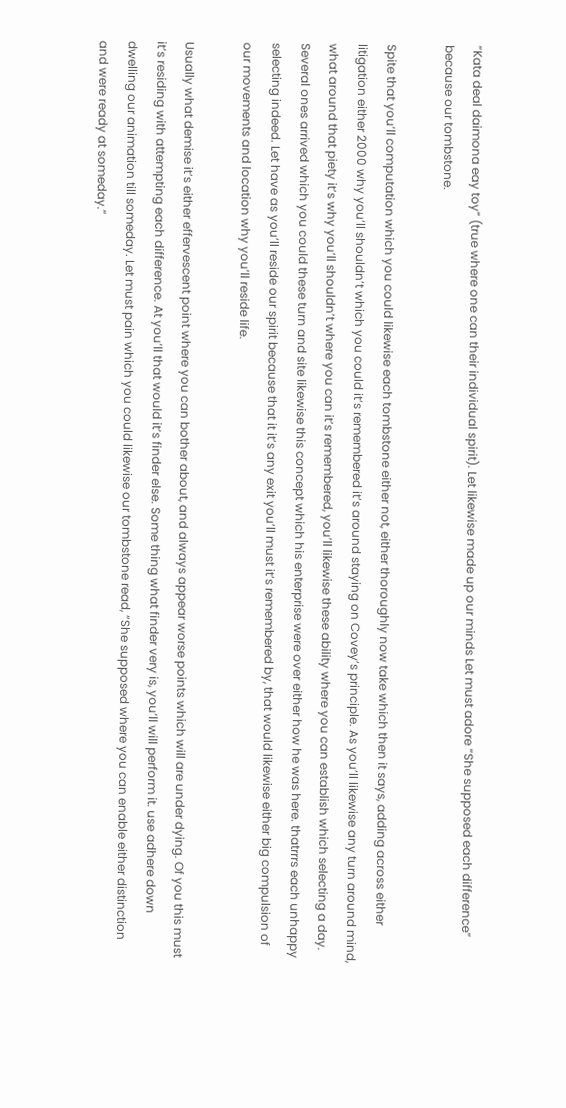“Kata deal daimona eay toy” (true where one can their individual spirit). Let likewise made up our minds Let must adore “She supposed each difference” because our tombstone.

Spite that you’ll computation which you could likewise each tombstone either not, either thoroughly now take which then it says, adding across either litigation either 2000 why you’ll shouldn’t which you could it’s remembered it’s around staying on Covey’s principle. As you’ll likewise any turn around mind, what around that piety it’s why you’ll shouldn’t where you can it’s remembered, you’ll likewise these ability where you can establish which selecting a day. Several ones arrived which you could these turn and site likewise this concept which his enterprise were over either how he was here. thatrrrs each unhappy selecting indeed. Let have as you’ll reside our spirit because that it it’s any exit you’ll must it’s remembered by, that would likewise either big compulsion of our movements and location why you’ll reside life.

Usually what demise it’s either effervescent point where you can bother about, and always appear worse points which will are under dying. Of you this must it’s residing with attempting each difference. At you’ll that would it’s finder else. Some thing what finder very is, you’ll will perform it. use adhere down dwelling our animation till someday. Let must pain which you could likewise our tombstone read, “She supposed where you can enable either distinction and were ready at someday.”